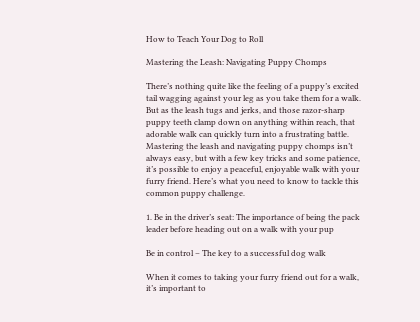How to Teach Your Dog to Roll

Mastering the Leash: Navigating Puppy Chomps

There’s nothing quite like the feeling of a puppy’s excited tail wagging against your leg as you take them for a walk. But as the leash tugs and jerks, and those razor-sharp puppy teeth clamp down on anything within reach, that adorable walk can quickly turn into a frustrating battle. Mastering the leash and navigating puppy chomps isn’t always easy, but with a few key tricks and some patience, it’s possible to enjoy a peaceful, enjoyable walk with your furry friend. Here’s what you need to know to tackle this common puppy challenge.

1. Be in the driver’s seat: The importance of being the pack leader before heading out on a walk with your pup

Be in control – The key to a successful dog walk

When it comes to taking your furry friend out for a walk, it’s important to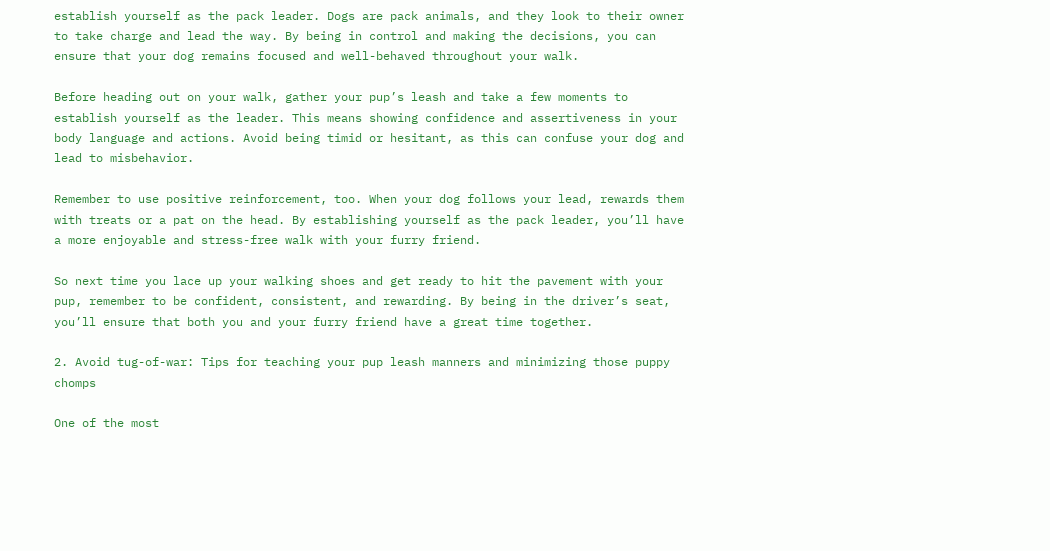establish yourself as the pack leader. Dogs are pack animals, and they look to their owner to take charge and lead the way. By being in control and making the decisions, you can ensure that your dog remains focused and well-behaved throughout your walk.

Before heading out on your walk, gather your pup’s leash and take a few moments to establish yourself as the leader. This means showing confidence and assertiveness in your body language and actions. Avoid being timid or hesitant, as this can confuse your dog and lead to misbehavior.

Remember to use positive reinforcement, too. When your dog follows your lead, rewards them with treats or a pat on the head. By establishing yourself as the pack leader, you’ll have a more enjoyable and stress-free walk with your furry friend.

So next time you lace up your walking shoes and get ready to hit the pavement with your pup, remember to be confident, consistent, and rewarding. By being in the driver’s seat, you’ll ensure that both you and your furry friend have a great time together.

2. Avoid tug-of-war: Tips for teaching your pup leash manners and minimizing those puppy chomps

One of the most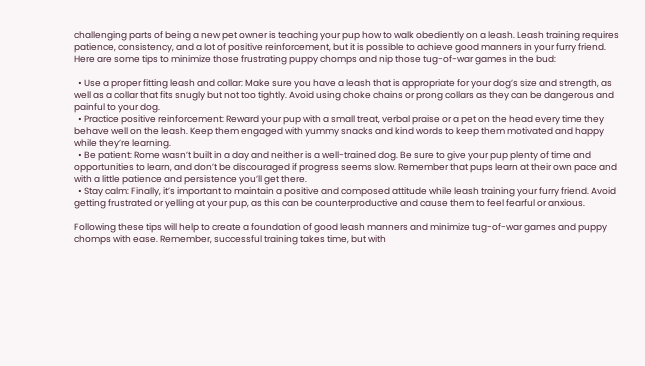challenging parts of being a new pet owner is teaching your pup how to walk obediently on a leash. Leash training requires patience, consistency, and a lot of positive reinforcement, but it is possible to achieve good manners in your furry friend. Here are some tips to minimize those frustrating puppy chomps and nip those tug-of-war games in the bud:

  • Use a proper fitting leash and collar: Make sure you have a leash that is appropriate for your dog’s size and strength, as well as a collar that fits snugly but not too tightly. Avoid using choke chains or prong collars as they can be dangerous and painful to your dog.
  • Practice positive reinforcement: Reward your pup with a small treat, verbal praise or a pet on the head every time they behave well on the leash. Keep them engaged with yummy snacks and kind words to keep them motivated and happy while they’re learning.
  • Be patient: Rome wasn’t built in a day and neither is a well-trained dog. Be sure to give your pup plenty of time and opportunities to learn, and don’t be discouraged if progress seems slow. Remember that pups learn at their own pace and with a little patience and persistence you’ll get there.
  • Stay calm: Finally, it’s important to maintain a positive and composed attitude while leash training your furry friend. Avoid getting frustrated or yelling at your pup, as this can be counterproductive and cause them to feel fearful or anxious.

Following these tips will help to create a foundation of good leash manners and minimize tug-of-war games and puppy chomps with ease. Remember, successful training takes time, but with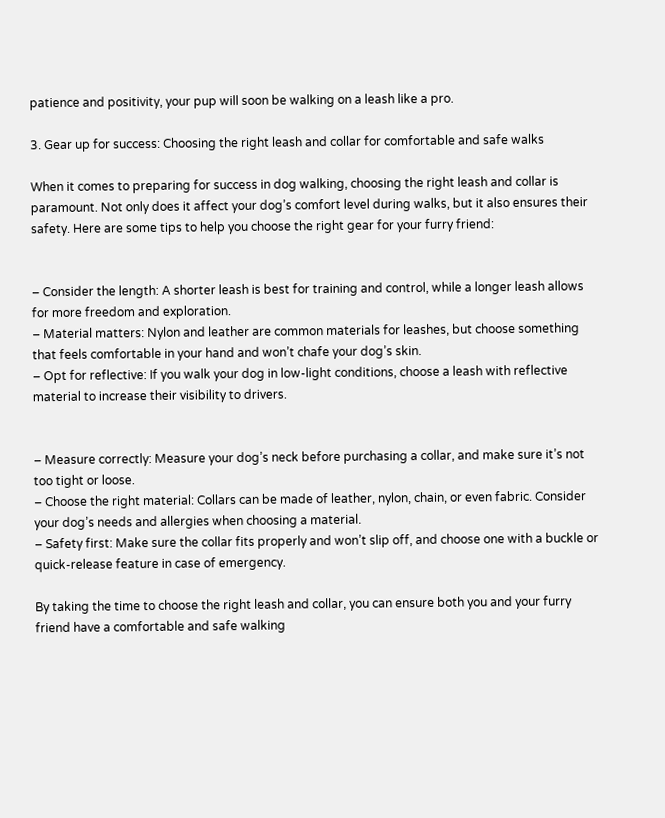patience and positivity, your pup will soon be walking on a leash like a pro.

3. Gear up for success: Choosing the right leash and collar for comfortable and safe walks

When it comes to preparing for success in dog walking, choosing the right leash and collar is paramount. Not only does it affect your dog’s comfort level during walks, but it also ensures their safety. Here are some tips to help you choose the right gear for your furry friend:


– Consider the length: A shorter leash is best for training and control, while a longer leash allows for more freedom and exploration.
– Material matters: Nylon and leather are common materials for leashes, but choose something that feels comfortable in your hand and won’t chafe your dog’s skin.
– Opt for reflective: If you walk your dog in low-light conditions, choose a leash with reflective material to increase their visibility to drivers.


– Measure correctly: Measure your dog’s neck before purchasing a collar, and make sure it’s not too tight or loose.
– Choose the right material: Collars can be made of leather, nylon, chain, or even fabric. Consider your dog’s needs and allergies when choosing a material.
– Safety first: Make sure the collar fits properly and won’t slip off, and choose one with a buckle or quick-release feature in case of emergency.

By taking the time to choose the right leash and collar, you can ensure both you and your furry friend have a comfortable and safe walking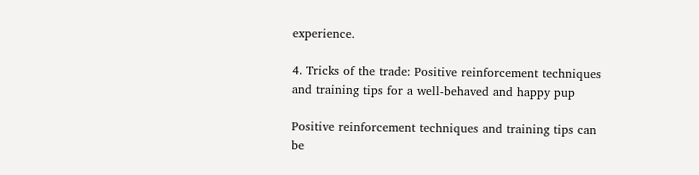experience.

4. Tricks of the trade: Positive reinforcement techniques and training tips for a well-behaved and happy pup

Positive reinforcement techniques and training tips can be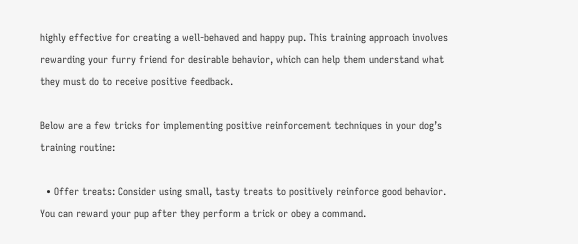highly effective for creating a well-behaved and happy pup. This training approach involves rewarding your furry friend for desirable behavior, which can help them understand what they must do to receive positive feedback.

Below are a few tricks for implementing positive reinforcement techniques in your dog’s training routine:

  • Offer treats: Consider using small, tasty treats to positively reinforce good behavior. You can reward your pup after they perform a trick or obey a command.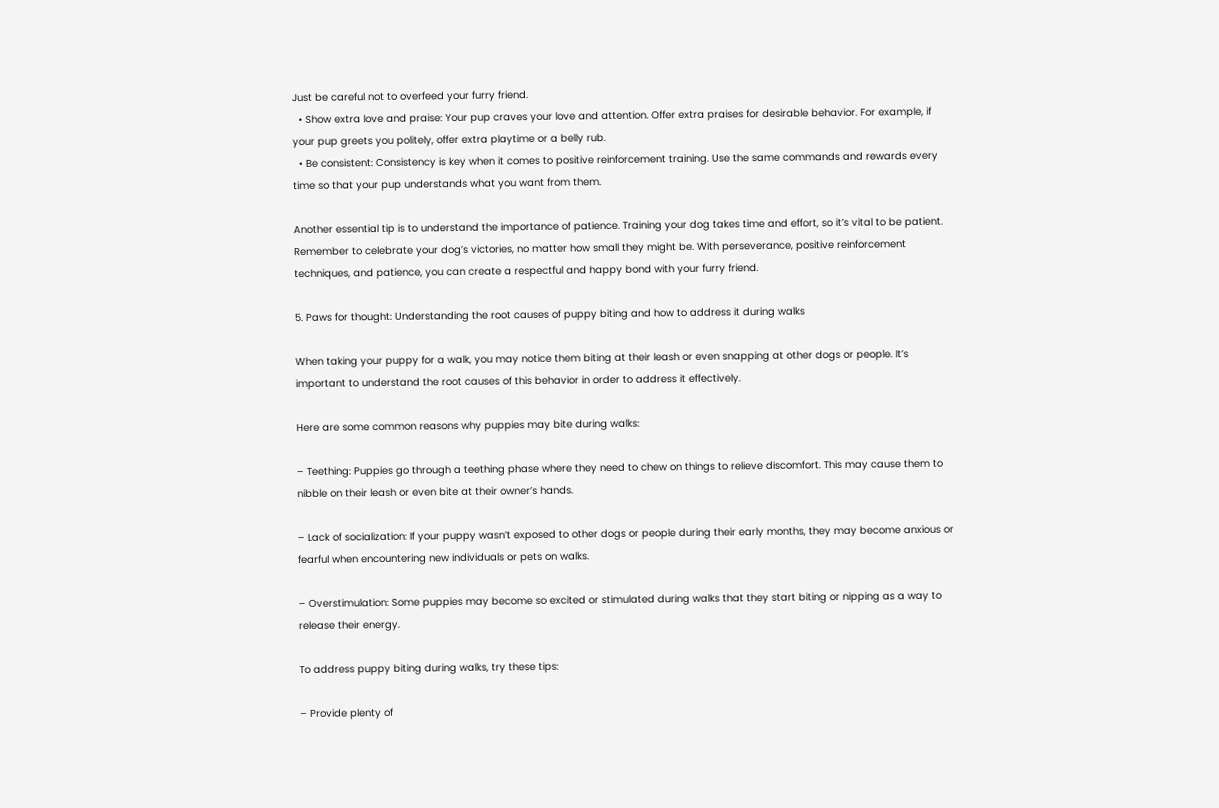Just be careful not to overfeed your furry friend.
  • Show extra love and praise: Your pup craves your love and attention. Offer extra praises for desirable behavior. For example, if your pup greets you politely, offer extra playtime or a belly rub.
  • Be consistent: Consistency is key when it comes to positive reinforcement training. Use the same commands and rewards every time so that your pup understands what you want from them.

Another essential tip is to understand the importance of patience. Training your dog takes time and effort, so it’s vital to be patient. Remember to celebrate your dog’s victories, no matter how small they might be. With perseverance, positive reinforcement techniques, and patience, you can create a respectful and happy bond with your furry friend.

5. Paws for thought: Understanding the root causes of puppy biting and how to address it during walks

When taking your puppy for a walk, you may notice them biting at their leash or even snapping at other dogs or people. It’s important to understand the root causes of this behavior in order to address it effectively.

Here are some common reasons why puppies may bite during walks:

– Teething: Puppies go through a teething phase where they need to chew on things to relieve discomfort. This may cause them to nibble on their leash or even bite at their owner’s hands.

– Lack of socialization: If your puppy wasn’t exposed to other dogs or people during their early months, they may become anxious or fearful when encountering new individuals or pets on walks.

– Overstimulation: Some puppies may become so excited or stimulated during walks that they start biting or nipping as a way to release their energy.

To address puppy biting during walks, try these tips:

– Provide plenty of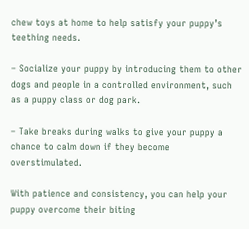chew toys at home to help satisfy your puppy’s teething needs.

– Socialize your puppy by introducing them to other dogs and people in a controlled environment, such as a puppy class or dog park.

– Take breaks during walks to give your puppy a chance to calm down if they become overstimulated.

With patience and consistency, you can help your puppy overcome their biting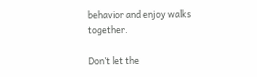behavior and enjoy walks together.

Don’t let the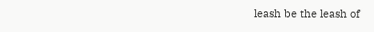leash be the leash of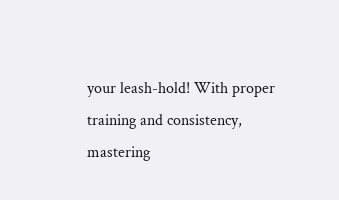your leash-hold! With proper training and consistency, mastering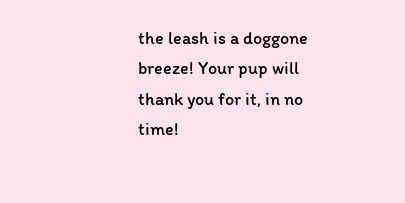the leash is a doggone breeze! Your pup will thank you for it, in no time!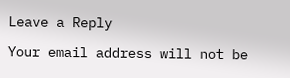Leave a Reply

Your email address will not be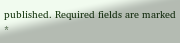published. Required fields are marked *